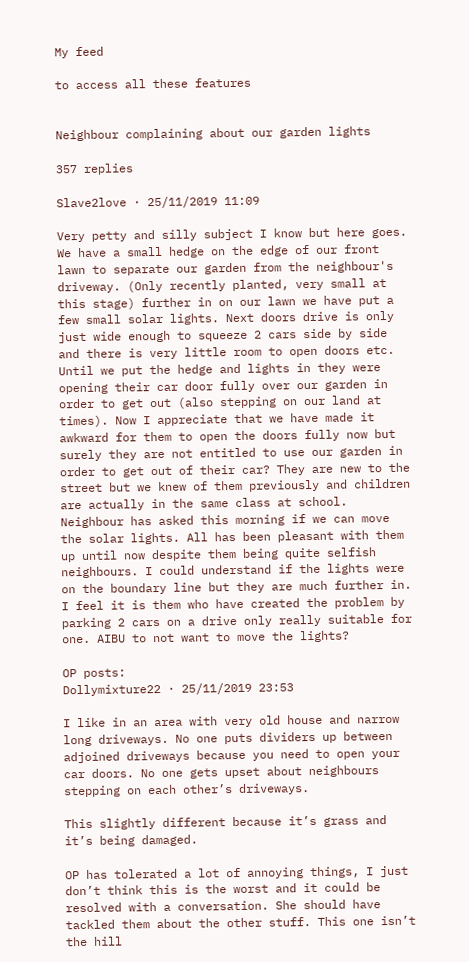My feed

to access all these features


Neighbour complaining about our garden lights

357 replies

Slave2love · 25/11/2019 11:09

Very petty and silly subject I know but here goes.
We have a small hedge on the edge of our front lawn to separate our garden from the neighbour's driveway. (Only recently planted, very small at this stage) further in on our lawn we have put a few small solar lights. Next doors drive is only just wide enough to squeeze 2 cars side by side and there is very little room to open doors etc. Until we put the hedge and lights in they were opening their car door fully over our garden in order to get out (also stepping on our land at times). Now I appreciate that we have made it awkward for them to open the doors fully now but surely they are not entitled to use our garden in order to get out of their car? They are new to the street but we knew of them previously and children are actually in the same class at school. Neighbour has asked this morning if we can move the solar lights. All has been pleasant with them up until now despite them being quite selfish neighbours. I could understand if the lights were on the boundary line but they are much further in. I feel it is them who have created the problem by parking 2 cars on a drive only really suitable for one. AIBU to not want to move the lights?

OP posts:
Dollymixture22 · 25/11/2019 23:53

I like in an area with very old house and narrow long driveways. No one puts dividers up between adjoined driveways because you need to open your car doors. No one gets upset about neighbours stepping on each other’s driveways.

This slightly different because it’s grass and it’s being damaged.

OP has tolerated a lot of annoying things, I just don’t think this is the worst and it could be resolved with a conversation. She should have tackled them about the other stuff. This one isn’t the hill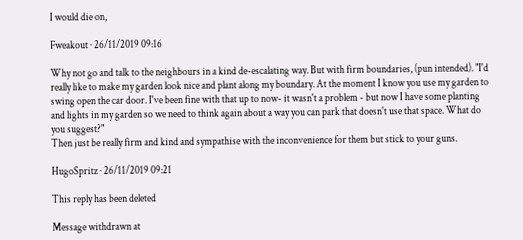I would die on,

Fweakout · 26/11/2019 09:16

Why not go and talk to the neighbours in a kind de-escalating way. But with firm boundaries, (pun intended). "I'd really like to make my garden look nice and plant along my boundary. At the moment I know you use my garden to swing open the car door. I've been fine with that up to now- it wasn't a problem - but now I have some planting and lights in my garden so we need to think again about a way you can park that doesn't use that space. What do you suggest?"
Then just be really firm and kind and sympathise with the inconvenience for them but stick to your guns.

HugoSpritz · 26/11/2019 09:21

This reply has been deleted

Message withdrawn at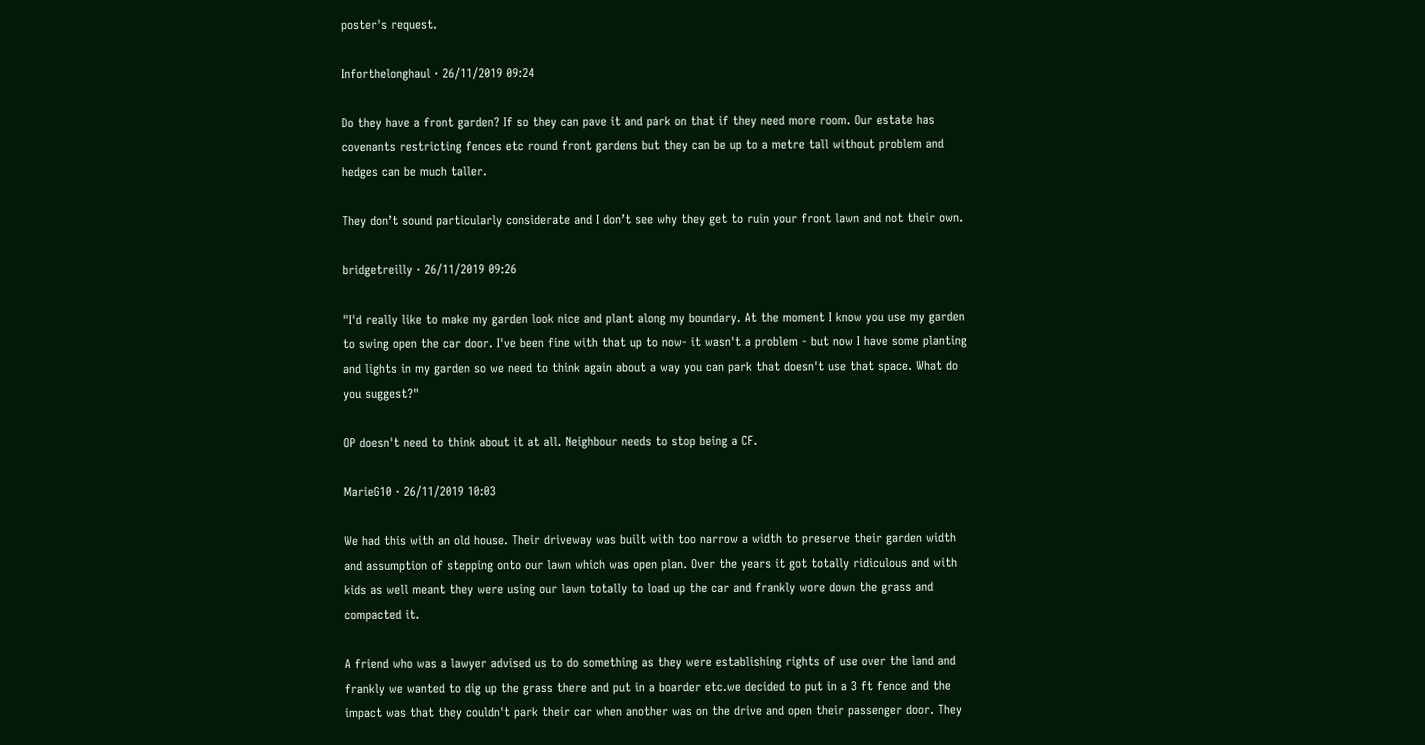poster's request.

Inforthelonghaul · 26/11/2019 09:24

Do they have a front garden? If so they can pave it and park on that if they need more room. Our estate has covenants restricting fences etc round front gardens but they can be up to a metre tall without problem and hedges can be much taller.

They don’t sound particularly considerate and I don’t see why they get to ruin your front lawn and not their own.

bridgetreilly · 26/11/2019 09:26

"I'd really like to make my garden look nice and plant along my boundary. At the moment I know you use my garden to swing open the car door. I've been fine with that up to now- it wasn't a problem - but now I have some planting and lights in my garden so we need to think again about a way you can park that doesn't use that space. What do you suggest?"

OP doesn't need to think about it at all. Neighbour needs to stop being a CF.

MarieG10 · 26/11/2019 10:03

We had this with an old house. Their driveway was built with too narrow a width to preserve their garden width and assumption of stepping onto our lawn which was open plan. Over the years it got totally ridiculous and with kids as well meant they were using our lawn totally to load up the car and frankly wore down the grass and compacted it.

A friend who was a lawyer advised us to do something as they were establishing rights of use over the land and frankly we wanted to dig up the grass there and put in a boarder etc.we decided to put in a 3 ft fence and the impact was that they couldn't park their car when another was on the drive and open their passenger door. They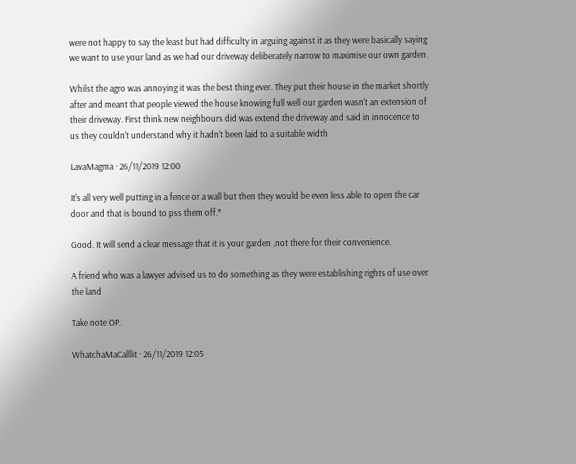were not happy to say the least but had difficulty in arguing against it as they were basically saying we want to use your land as we had our driveway deliberately narrow to maximise our own garden.

Whilst the agro was annoying it was the best thing ever. They put their house in the market shortly after and meant that people viewed the house knowing full well our garden wasn't an extension of their driveway. First think new neighbours did was extend the driveway and said in innocence to us they couldn't understand why it hadn't been laid to a suitable width

LavaMagma · 26/11/2019 12:00

It's all very well putting in a fence or a wall but then they would be even less able to open the car door and that is bound to pss them off.*

Good. It will send a clear message that it is your garden ,not there for their convenience.

A friend who was a lawyer advised us to do something as they were establishing rights of use over the land

Take note OP.

WhatchaMaCalllit · 26/11/2019 12:05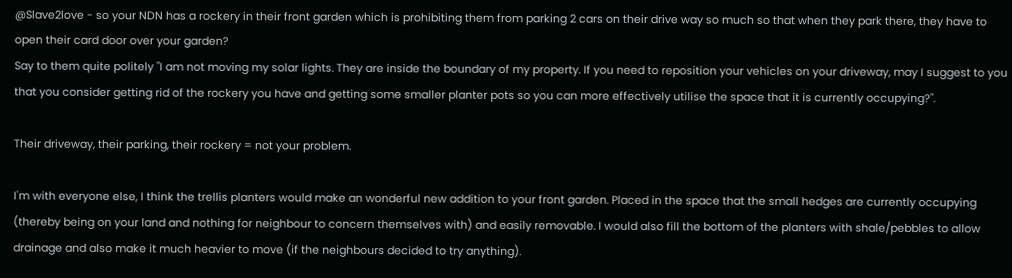@Slave2love - so your NDN has a rockery in their front garden which is prohibiting them from parking 2 cars on their drive way so much so that when they park there, they have to open their card door over your garden?
Say to them quite politely "I am not moving my solar lights. They are inside the boundary of my property. If you need to reposition your vehicles on your driveway, may I suggest to you that you consider getting rid of the rockery you have and getting some smaller planter pots so you can more effectively utilise the space that it is currently occupying?".

Their driveway, their parking, their rockery = not your problem.

I'm with everyone else, I think the trellis planters would make an wonderful new addition to your front garden. Placed in the space that the small hedges are currently occupying (thereby being on your land and nothing for neighbour to concern themselves with) and easily removable. I would also fill the bottom of the planters with shale/pebbles to allow drainage and also make it much heavier to move (if the neighbours decided to try anything).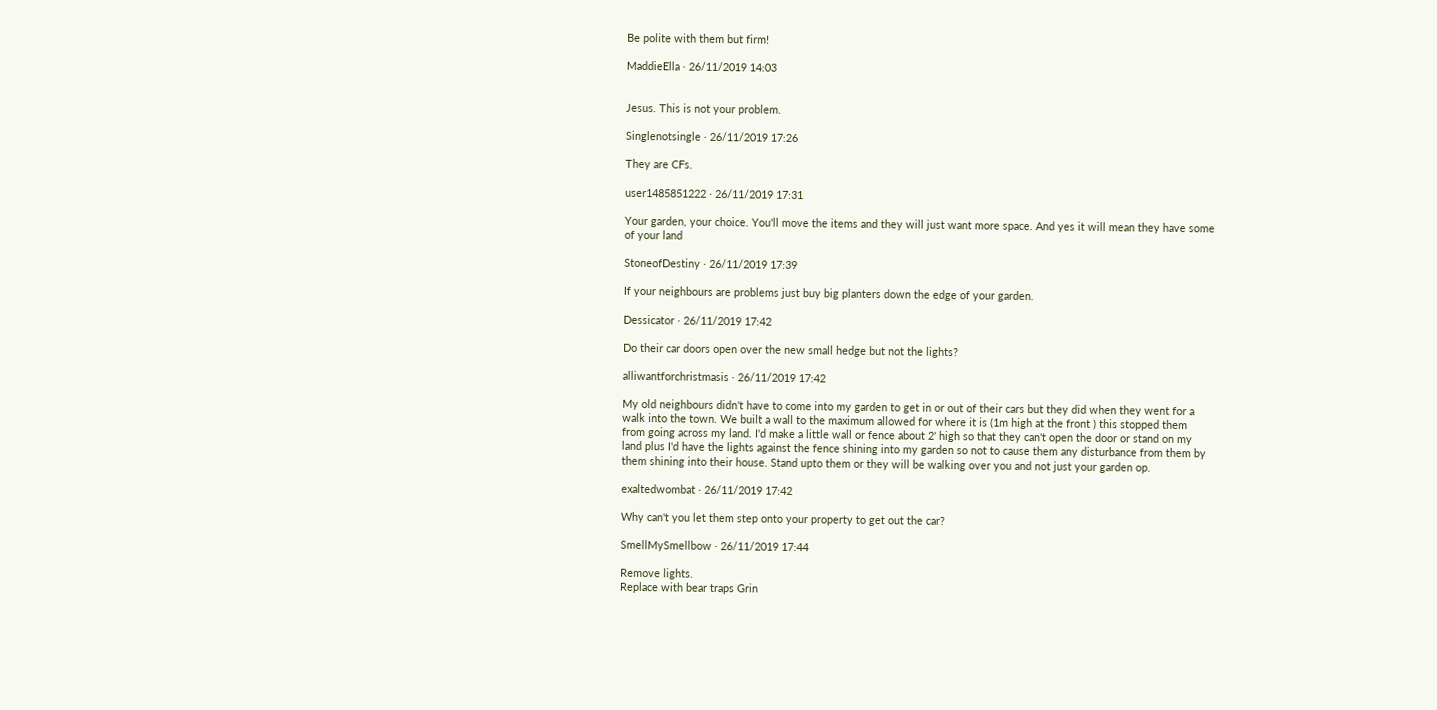Be polite with them but firm!

MaddieElla · 26/11/2019 14:03


Jesus. This is not your problem.

Singlenotsingle · 26/11/2019 17:26

They are CFs.

user1485851222 · 26/11/2019 17:31

Your garden, your choice. You'll move the items and they will just want more space. And yes it will mean they have some of your land

StoneofDestiny · 26/11/2019 17:39

If your neighbours are problems just buy big planters down the edge of your garden.

Dessicator · 26/11/2019 17:42

Do their car doors open over the new small hedge but not the lights?

alliwantforchristmasis · 26/11/2019 17:42

My old neighbours didn't have to come into my garden to get in or out of their cars but they did when they went for a walk into the town. We built a wall to the maximum allowed for where it is (1m high at the front ) this stopped them from going across my land. I'd make a little wall or fence about 2' high so that they can't open the door or stand on my land plus I'd have the lights against the fence shining into my garden so not to cause them any disturbance from them by them shining into their house. Stand upto them or they will be walking over you and not just your garden op.

exaltedwombat · 26/11/2019 17:42

Why can't you let them step onto your property to get out the car?

SmellMySmellbow · 26/11/2019 17:44

Remove lights.
Replace with bear traps Grin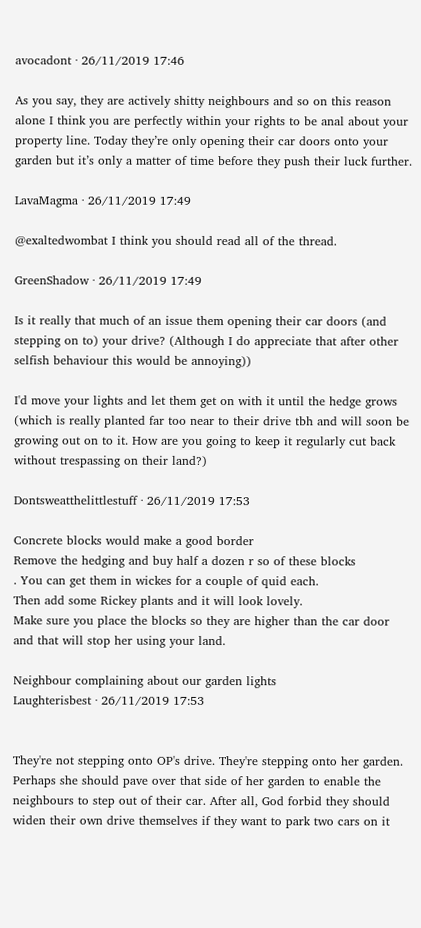avocadont · 26/11/2019 17:46

As you say, they are actively shitty neighbours and so on this reason alone I think you are perfectly within your rights to be anal about your property line. Today they’re only opening their car doors onto your garden but it’s only a matter of time before they push their luck further.

LavaMagma · 26/11/2019 17:49

@exaltedwombat I think you should read all of the thread.

GreenShadow · 26/11/2019 17:49

Is it really that much of an issue them opening their car doors (and stepping on to) your drive? (Although I do appreciate that after other selfish behaviour this would be annoying))

I'd move your lights and let them get on with it until the hedge grows (which is really planted far too near to their drive tbh and will soon be growing out on to it. How are you going to keep it regularly cut back without trespassing on their land?)

Dontsweatthelittlestuff · 26/11/2019 17:53

Concrete blocks would make a good border
Remove the hedging and buy half a dozen r so of these blocks
. You can get them in wickes for a couple of quid each.
Then add some Rickey plants and it will look lovely.
Make sure you place the blocks so they are higher than the car door and that will stop her using your land.

Neighbour complaining about our garden lights
Laughterisbest · 26/11/2019 17:53


They're not stepping onto OP's drive. They're stepping onto her garden. Perhaps she should pave over that side of her garden to enable the neighbours to step out of their car. After all, God forbid they should widen their own drive themselves if they want to park two cars on it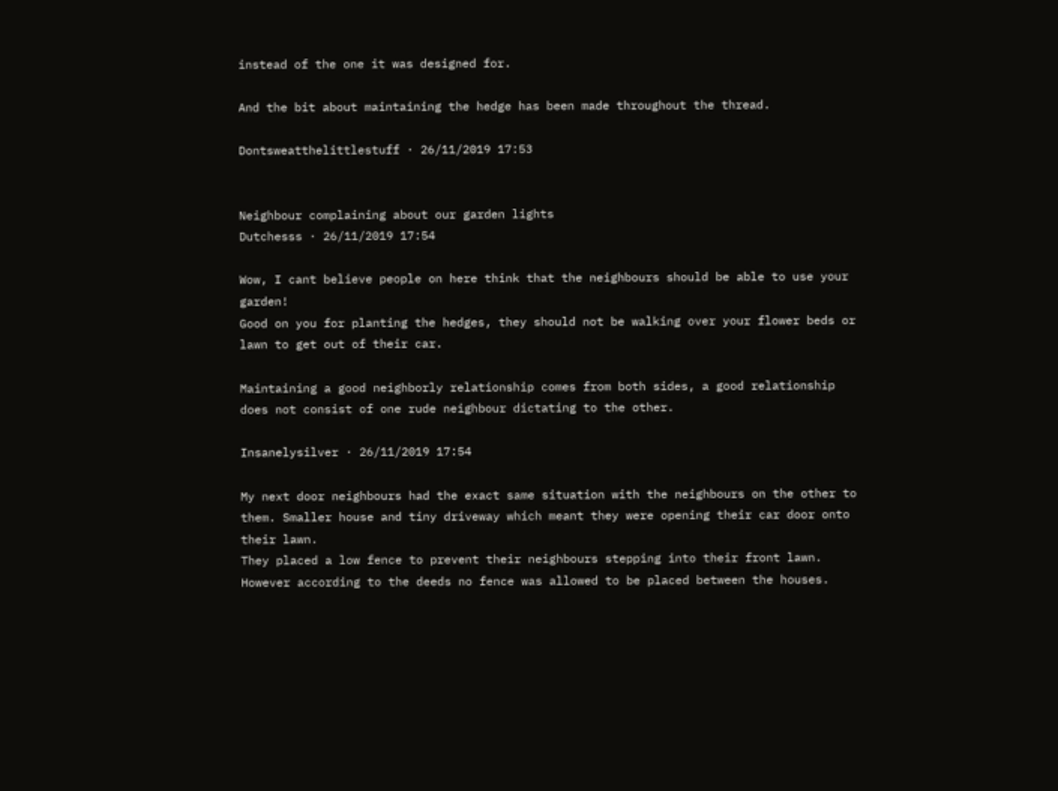instead of the one it was designed for.

And the bit about maintaining the hedge has been made throughout the thread.

Dontsweatthelittlestuff · 26/11/2019 17:53


Neighbour complaining about our garden lights
Dutchesss · 26/11/2019 17:54

Wow, I cant believe people on here think that the neighbours should be able to use your garden!
Good on you for planting the hedges, they should not be walking over your flower beds or lawn to get out of their car.

Maintaining a good neighborly relationship comes from both sides, a good relationship does not consist of one rude neighbour dictating to the other.

Insanelysilver · 26/11/2019 17:54

My next door neighbours had the exact same situation with the neighbours on the other to them. Smaller house and tiny driveway which meant they were opening their car door onto their lawn.
They placed a low fence to prevent their neighbours stepping into their front lawn.
However according to the deeds no fence was allowed to be placed between the houses.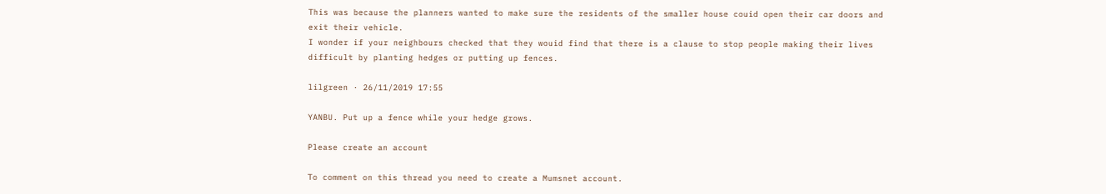This was because the planners wanted to make sure the residents of the smaller house couid open their car doors and exit their vehicle.
I wonder if your neighbours checked that they wouid find that there is a clause to stop people making their lives difficult by planting hedges or putting up fences.

lilgreen · 26/11/2019 17:55

YANBU. Put up a fence while your hedge grows.

Please create an account

To comment on this thread you need to create a Mumsnet account.